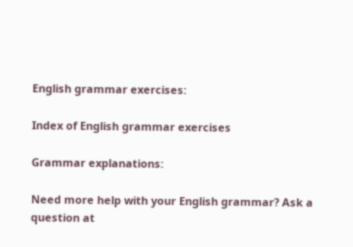English grammar exercises:

Index of English grammar exercises

Grammar explanations:

Need more help with your English grammar? Ask a question at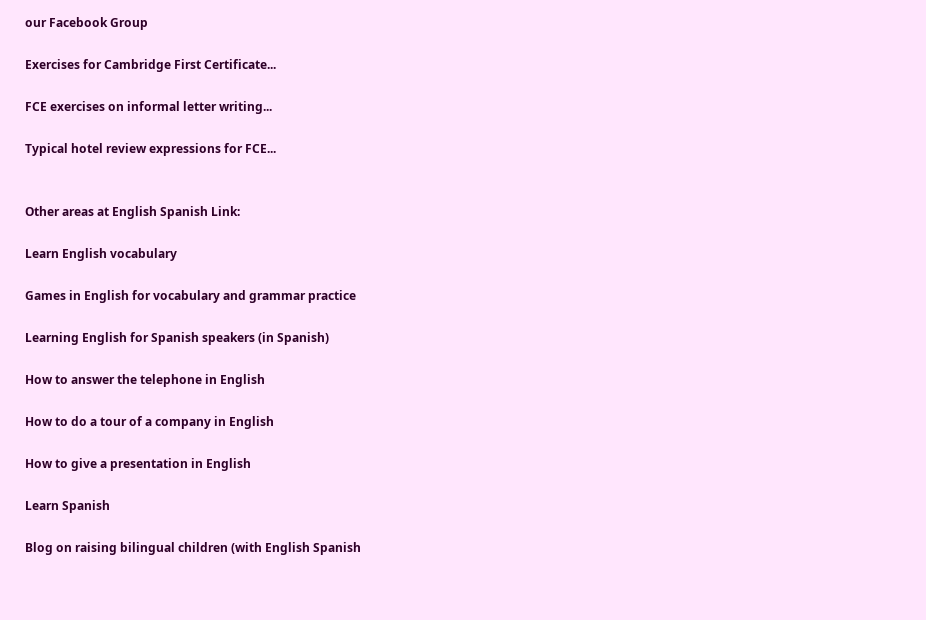our Facebook Group

Exercises for Cambridge First Certificate...

FCE exercises on informal letter writing...

Typical hotel review expressions for FCE...


Other areas at English Spanish Link:

Learn English vocabulary

Games in English for vocabulary and grammar practice

Learning English for Spanish speakers (in Spanish)

How to answer the telephone in English

How to do a tour of a company in English

How to give a presentation in English

Learn Spanish

Blog on raising bilingual children (with English Spanish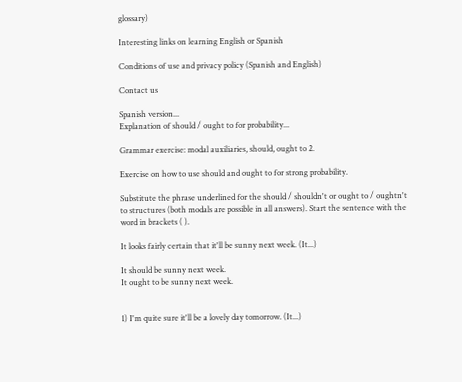glossary)

Interesting links on learning English or Spanish

Conditions of use and privacy policy (Spanish and English)

Contact us

Spanish version...
Explanation of should / ought to for probability...

Grammar exercise: modal auxiliaries, should, ought to 2.

Exercise on how to use should and ought to for strong probability.

Substitute the phrase underlined for the should / shouldn't or ought to / oughtn't to structures (both modals are possible in all answers). Start the sentence with the word in brackets ( ).

It looks fairly certain that it'll be sunny next week. (It...)

It should be sunny next week.
It ought to be sunny next week.


1) I'm quite sure it'll be a lovely day tomorrow. (It...)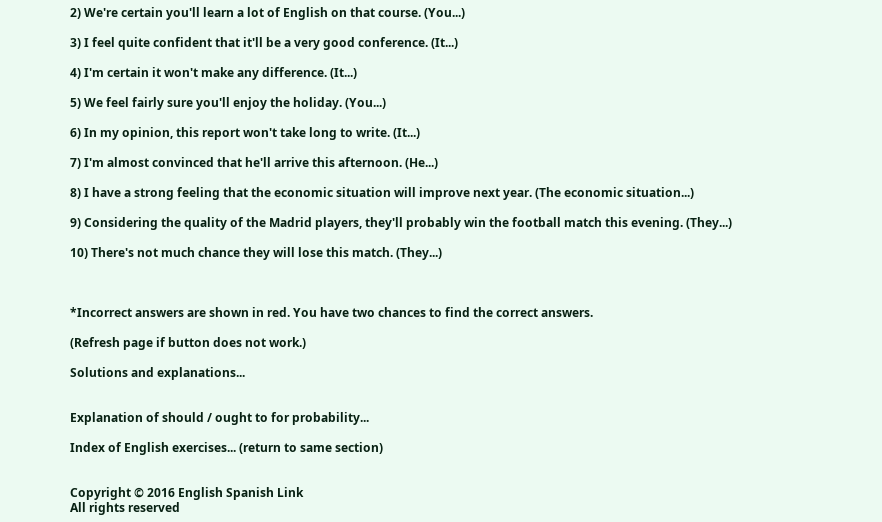2) We're certain you'll learn a lot of English on that course. (You...)

3) I feel quite confident that it'll be a very good conference. (It...)

4) I'm certain it won't make any difference. (It...)

5) We feel fairly sure you'll enjoy the holiday. (You...)

6) In my opinion, this report won't take long to write. (It...)

7) I'm almost convinced that he'll arrive this afternoon. (He...)

8) I have a strong feeling that the economic situation will improve next year. (The economic situation...)

9) Considering the quality of the Madrid players, they'll probably win the football match this evening. (They...)

10) There's not much chance they will lose this match. (They...)



*Incorrect answers are shown in red. You have two chances to find the correct answers.

(Refresh page if button does not work.)

Solutions and explanations...


Explanation of should / ought to for probability...

Index of English exercises... (return to same section)


Copyright © 2016 English Spanish Link
All rights reserved